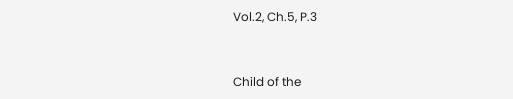Vol.2, Ch.5, P.3



Child of the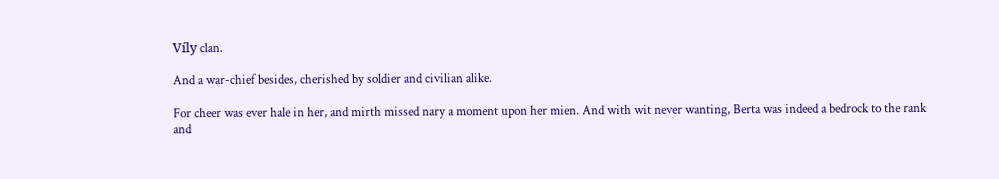Víly clan.

And a war-chief besides, cherished by soldier and civilian alike.

For cheer was ever hale in her, and mirth missed nary a moment upon her mien. And with wit never wanting, Berta was indeed a bedrock to the rank and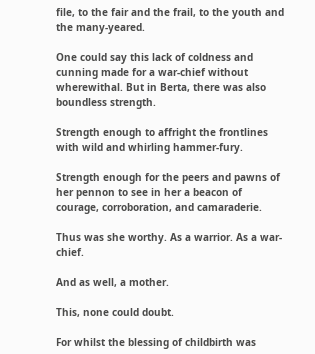file, to the fair and the frail, to the youth and the many-yeared.

One could say this lack of coldness and cunning made for a war-chief without wherewithal. But in Berta, there was also boundless strength.

Strength enough to affright the frontlines with wild and whirling hammer-fury.

Strength enough for the peers and pawns of her pennon to see in her a beacon of courage, corroboration, and camaraderie.

Thus was she worthy. As a warrior. As a war-chief.

And as well, a mother.

This, none could doubt.

For whilst the blessing of childbirth was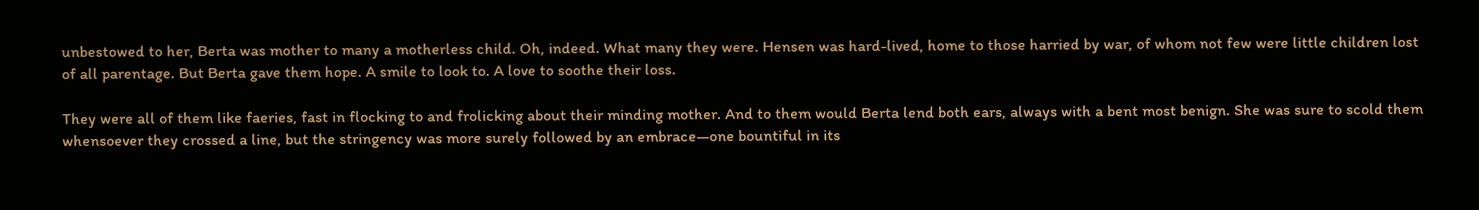unbestowed to her, Berta was mother to many a motherless child. Oh, indeed. What many they were. Hensen was hard-lived, home to those harried by war, of whom not few were little children lost of all parentage. But Berta gave them hope. A smile to look to. A love to soothe their loss.

They were all of them like faeries, fast in flocking to and frolicking about their minding mother. And to them would Berta lend both ears, always with a bent most benign. She was sure to scold them whensoever they crossed a line, but the stringency was more surely followed by an embrace—one bountiful in its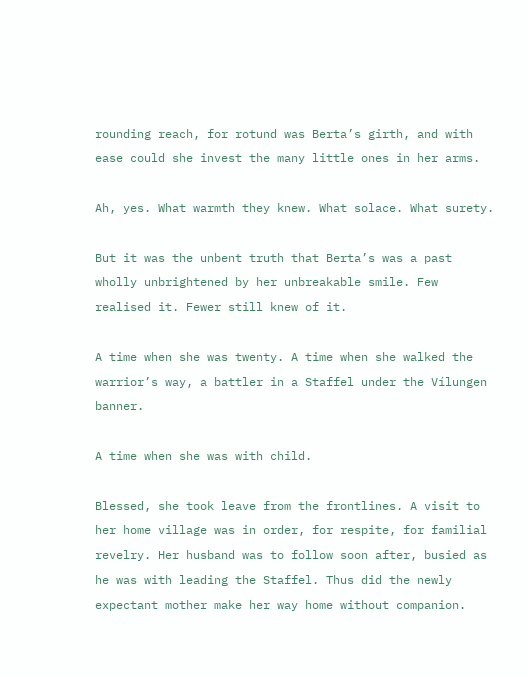rounding reach, for rotund was Berta’s girth, and with ease could she invest the many little ones in her arms.

Ah, yes. What warmth they knew. What solace. What surety.

But it was the unbent truth that Berta’s was a past wholly unbrightened by her unbreakable smile. Few realised it. Fewer still knew of it.

A time when she was twenty. A time when she walked the warrior’s way, a battler in a Staffel under the Vílungen banner.

A time when she was with child.

Blessed, she took leave from the frontlines. A visit to her home village was in order, for respite, for familial revelry. Her husband was to follow soon after, busied as he was with leading the Staffel. Thus did the newly expectant mother make her way home without companion.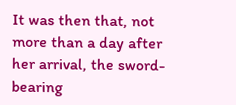It was then that, not more than a day after her arrival, the sword-bearing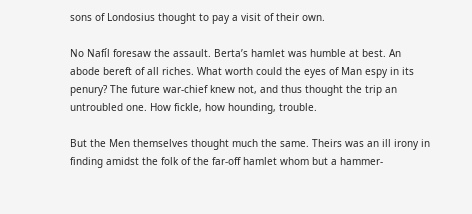sons of Londosius thought to pay a visit of their own.

No Nafíl foresaw the assault. Berta’s hamlet was humble at best. An abode bereft of all riches. What worth could the eyes of Man espy in its penury? The future war-chief knew not, and thus thought the trip an untroubled one. How fickle, how hounding, trouble.

But the Men themselves thought much the same. Theirs was an ill irony in finding amidst the folk of the far-off hamlet whom but a hammer-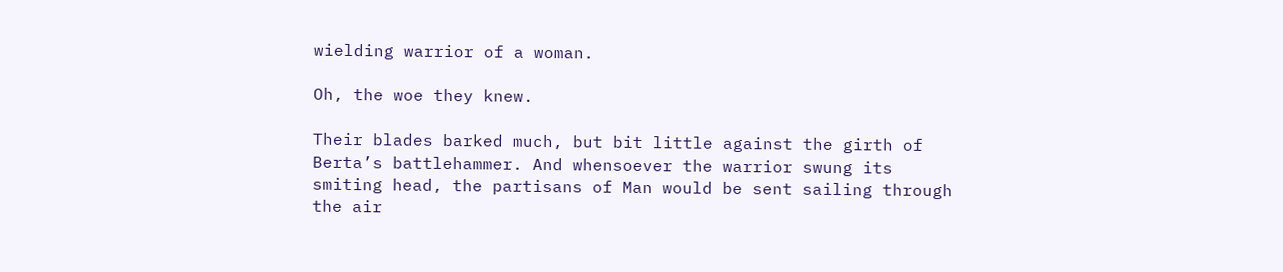wielding warrior of a woman.

Oh, the woe they knew.

Their blades barked much, but bit little against the girth of Berta’s battlehammer. And whensoever the warrior swung its smiting head, the partisans of Man would be sent sailing through the air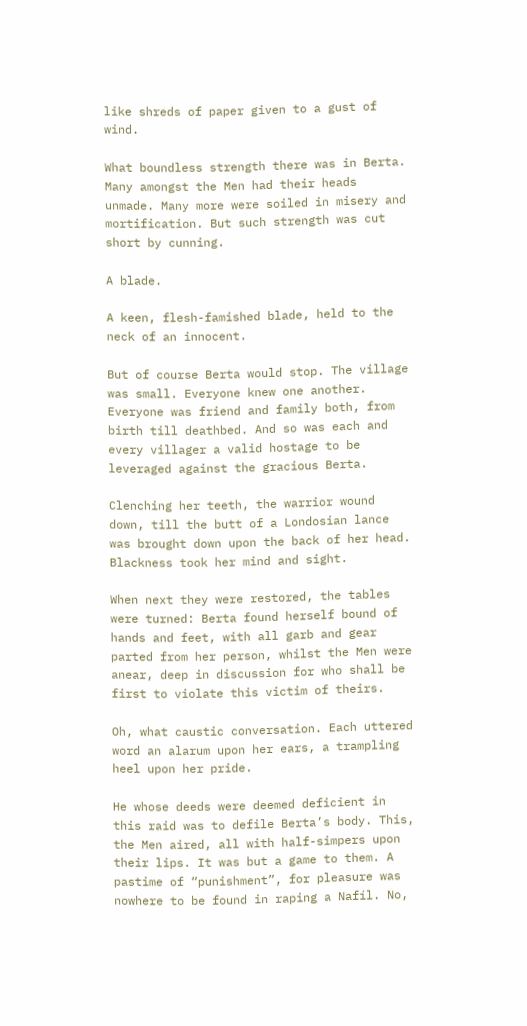like shreds of paper given to a gust of wind.

What boundless strength there was in Berta. Many amongst the Men had their heads unmade. Many more were soiled in misery and mortification. But such strength was cut short by cunning.

A blade.

A keen, flesh-famished blade, held to the neck of an innocent.

But of course Berta would stop. The village was small. Everyone knew one another. Everyone was friend and family both, from birth till deathbed. And so was each and every villager a valid hostage to be leveraged against the gracious Berta.

Clenching her teeth, the warrior wound down, till the butt of a Londosian lance was brought down upon the back of her head. Blackness took her mind and sight.

When next they were restored, the tables were turned: Berta found herself bound of hands and feet, with all garb and gear parted from her person, whilst the Men were anear, deep in discussion for who shall be first to violate this victim of theirs.

Oh, what caustic conversation. Each uttered word an alarum upon her ears, a trampling heel upon her pride.

He whose deeds were deemed deficient in this raid was to defile Berta’s body. This, the Men aired, all with half-simpers upon their lips. It was but a game to them. A pastime of “punishment”, for pleasure was nowhere to be found in raping a Nafíl. No,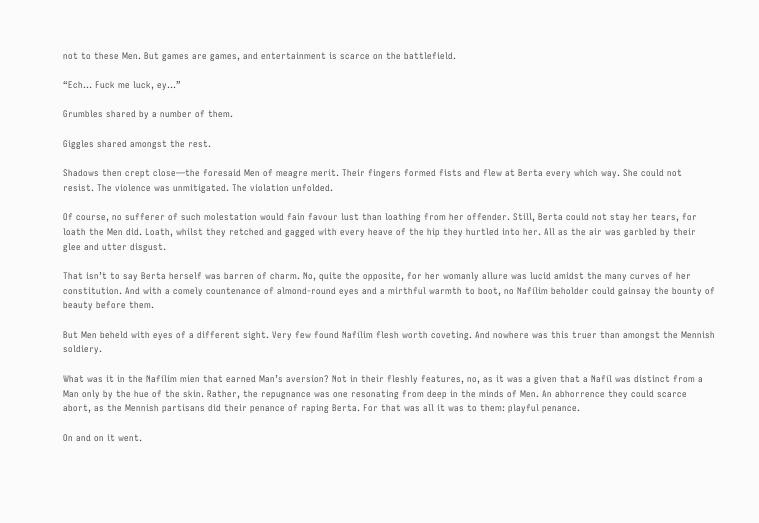not to these Men. But games are games, and entertainment is scarce on the battlefield.

“Ech… Fuck me luck, ey…”

Grumbles shared by a number of them.

Giggles shared amongst the rest.

Shadows then crept close—the foresaid Men of meagre merit. Their fingers formed fists and flew at Berta every which way. She could not resist. The violence was unmitigated. The violation unfolded.

Of course, no sufferer of such molestation would fain favour lust than loathing from her offender. Still, Berta could not stay her tears, for loath the Men did. Loath, whilst they retched and gagged with every heave of the hip they hurtled into her. All as the air was garbled by their glee and utter disgust.

That isn’t to say Berta herself was barren of charm. No, quite the opposite, for her womanly allure was lucid amidst the many curves of her constitution. And with a comely countenance of almond-round eyes and a mirthful warmth to boot, no Nafílim beholder could gainsay the bounty of beauty before them.

But Men beheld with eyes of a different sight. Very few found Nafílim flesh worth coveting. And nowhere was this truer than amongst the Mennish soldiery.

What was it in the Nafílim mien that earned Man’s aversion? Not in their fleshly features, no, as it was a given that a Nafíl was distinct from a Man only by the hue of the skin. Rather, the repugnance was one resonating from deep in the minds of Men. An abhorrence they could scarce abort, as the Mennish partisans did their penance of raping Berta. For that was all it was to them: playful penance.

On and on it went.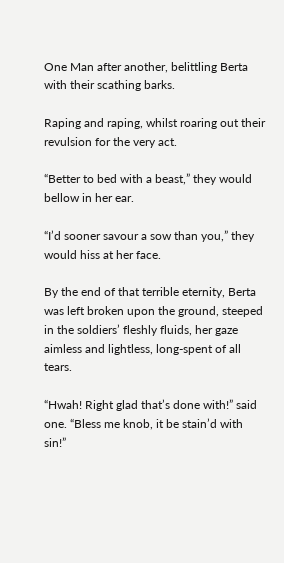One Man after another, belittling Berta with their scathing barks.

Raping and raping, whilst roaring out their revulsion for the very act.

“Better to bed with a beast,” they would bellow in her ear.

“I’d sooner savour a sow than you,” they would hiss at her face.

By the end of that terrible eternity, Berta was left broken upon the ground, steeped in the soldiers’ fleshly fluids, her gaze aimless and lightless, long-spent of all tears.

“Hwah! Right glad that’s done with!” said one. “Bless me knob, it be stain’d with sin!”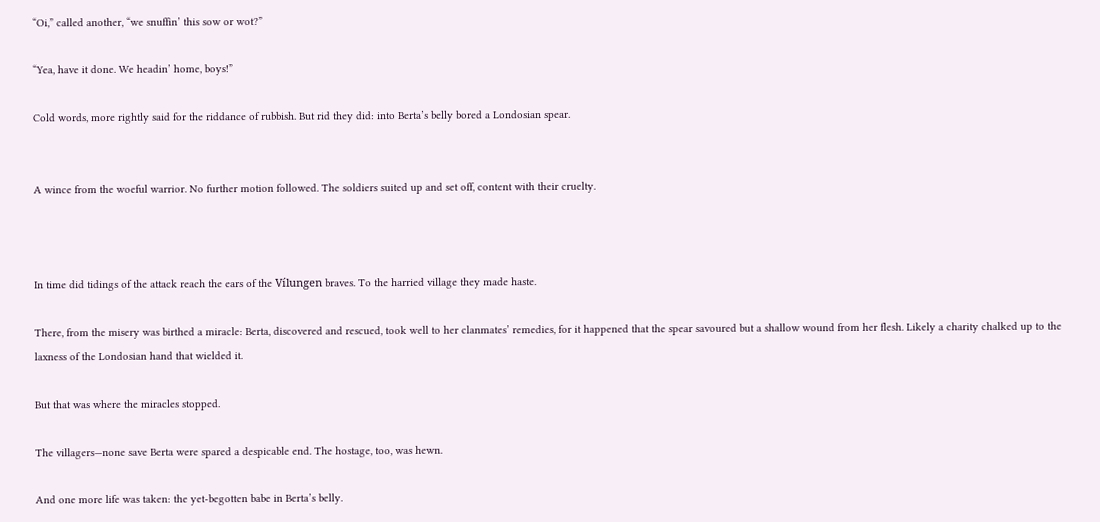“Oi,” called another, “we snuffin’ this sow or wot?”

“Yea, have it done. We headin’ home, boys!”

Cold words, more rightly said for the riddance of rubbish. But rid they did: into Berta’s belly bored a Londosian spear.


A wince from the woeful warrior. No further motion followed. The soldiers suited up and set off, content with their cruelty.



In time did tidings of the attack reach the ears of the Vílungen braves. To the harried village they made haste.

There, from the misery was birthed a miracle: Berta, discovered and rescued, took well to her clanmates’ remedies, for it happened that the spear savoured but a shallow wound from her flesh. Likely a charity chalked up to the laxness of the Londosian hand that wielded it.

But that was where the miracles stopped.

The villagers—none save Berta were spared a despicable end. The hostage, too, was hewn.

And one more life was taken: the yet-begotten babe in Berta’s belly.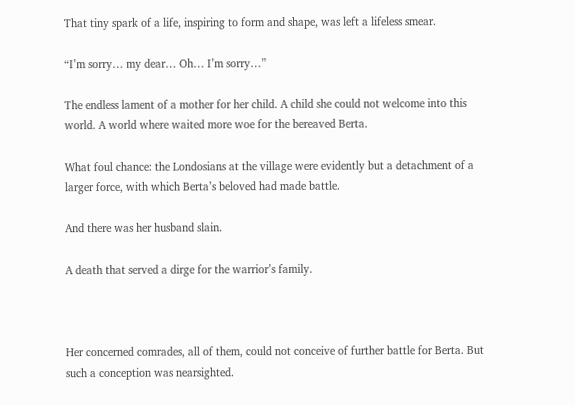That tiny spark of a life, inspiring to form and shape, was left a lifeless smear.

“I’m sorry… my dear… Oh… I’m sorry…”

The endless lament of a mother for her child. A child she could not welcome into this world. A world where waited more woe for the bereaved Berta.

What foul chance: the Londosians at the village were evidently but a detachment of a larger force, with which Berta’s beloved had made battle.

And there was her husband slain.

A death that served a dirge for the warrior’s family.



Her concerned comrades, all of them, could not conceive of further battle for Berta. But such a conception was nearsighted.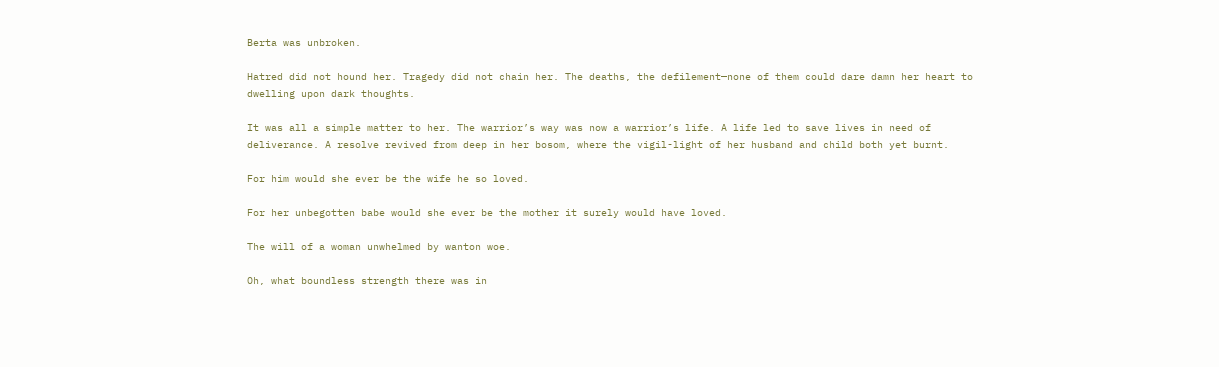Berta was unbroken.

Hatred did not hound her. Tragedy did not chain her. The deaths, the defilement—none of them could dare damn her heart to dwelling upon dark thoughts.

It was all a simple matter to her. The warrior’s way was now a warrior’s life. A life led to save lives in need of deliverance. A resolve revived from deep in her bosom, where the vigil-light of her husband and child both yet burnt.

For him would she ever be the wife he so loved.

For her unbegotten babe would she ever be the mother it surely would have loved.

The will of a woman unwhelmed by wanton woe.

Oh, what boundless strength there was in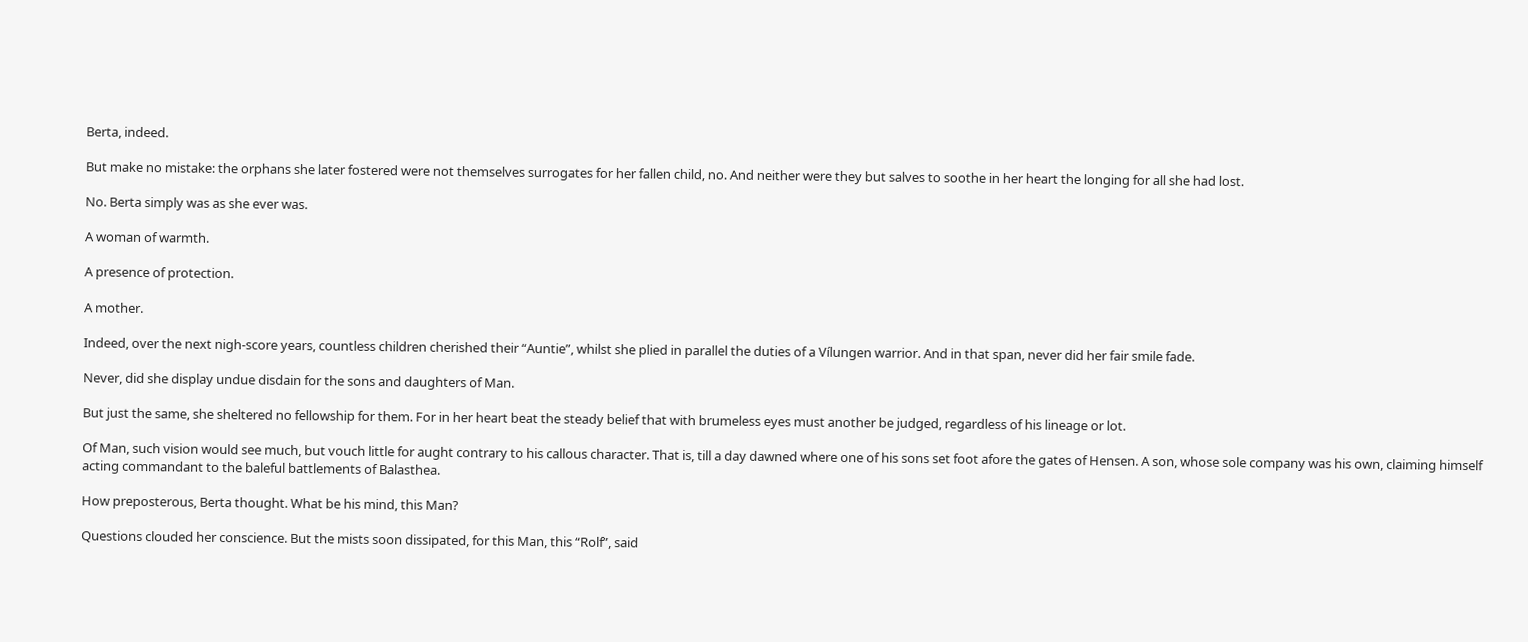Berta, indeed.

But make no mistake: the orphans she later fostered were not themselves surrogates for her fallen child, no. And neither were they but salves to soothe in her heart the longing for all she had lost.

No. Berta simply was as she ever was.

A woman of warmth.

A presence of protection.

A mother.

Indeed, over the next nigh-score years, countless children cherished their “Auntie”, whilst she plied in parallel the duties of a Vílungen warrior. And in that span, never did her fair smile fade.

Never, did she display undue disdain for the sons and daughters of Man.

But just the same, she sheltered no fellowship for them. For in her heart beat the steady belief that with brumeless eyes must another be judged, regardless of his lineage or lot.

Of Man, such vision would see much, but vouch little for aught contrary to his callous character. That is, till a day dawned where one of his sons set foot afore the gates of Hensen. A son, whose sole company was his own, claiming himself acting commandant to the baleful battlements of Balasthea.

How preposterous, Berta thought. What be his mind, this Man?

Questions clouded her conscience. But the mists soon dissipated, for this Man, this “Rolf”, said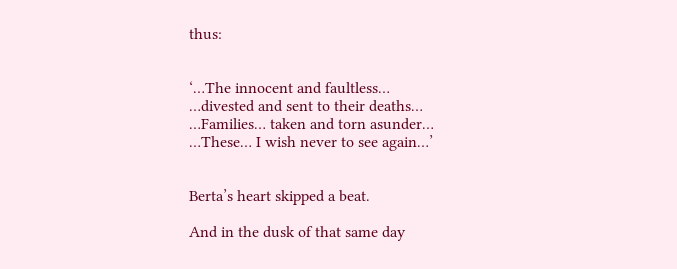thus:


‘…The innocent and faultless…
…divested and sent to their deaths…
…Families… taken and torn asunder…
…These… I wish never to see again…’


Berta’s heart skipped a beat.

And in the dusk of that same day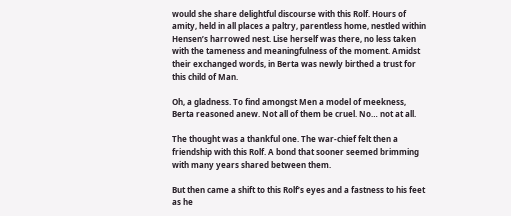would she share delightful discourse with this Rolf. Hours of amity, held in all places a paltry, parentless home, nestled within Hensen’s harrowed nest. Lise herself was there, no less taken with the tameness and meaningfulness of the moment. Amidst their exchanged words, in Berta was newly birthed a trust for this child of Man.

Oh, a gladness. To find amongst Men a model of meekness, Berta reasoned anew. Not all of them be cruel. No… not at all.

The thought was a thankful one. The war-chief felt then a friendship with this Rolf. A bond that sooner seemed brimming with many years shared between them.

But then came a shift to this Rolf’s eyes and a fastness to his feet as he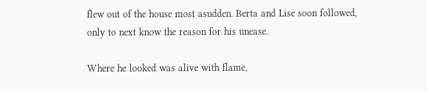flew out of the house most asudden. Berta and Lise soon followed, only to next know the reason for his unease.

Where he looked was alive with flame,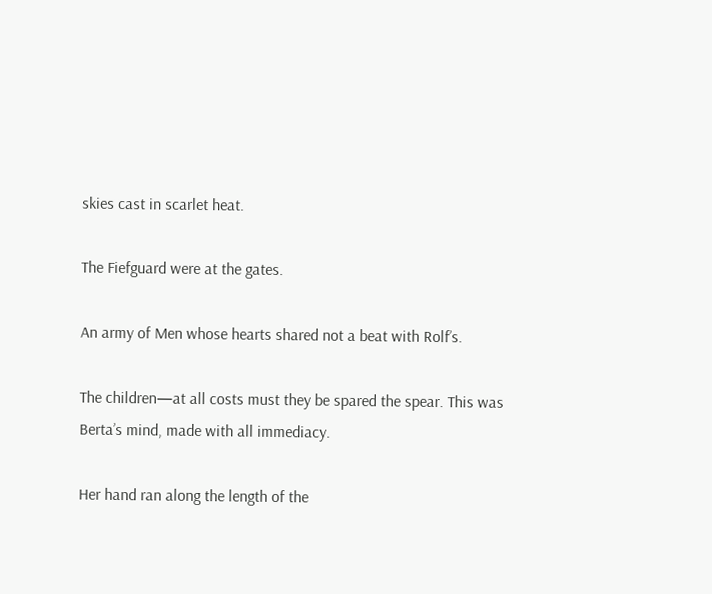skies cast in scarlet heat.

The Fiefguard were at the gates.

An army of Men whose hearts shared not a beat with Rolf’s.

The children—at all costs must they be spared the spear. This was Berta’s mind, made with all immediacy.

Her hand ran along the length of the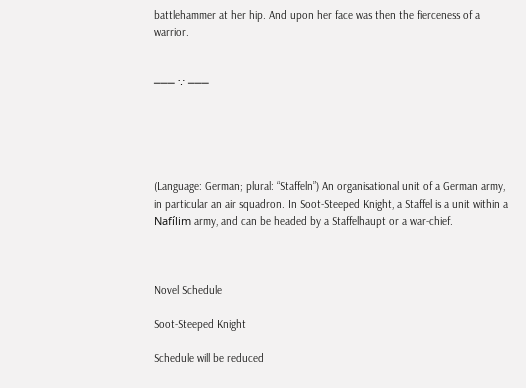battlehammer at her hip. And upon her face was then the fierceness of a warrior.


─── ∵ ───





(Language: German; plural: “Staffeln”) An organisational unit of a German army, in particular an air squadron. In Soot-Steeped Knight, a Staffel is a unit within a Nafílim army, and can be headed by a Staffelhaupt or a war-chief.



Novel Schedule

Soot-Steeped Knight

Schedule will be reduced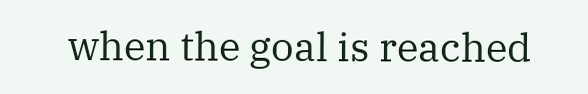when the goal is reached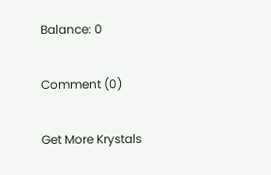Balance: 0

Comment (0)

Get More Krystals